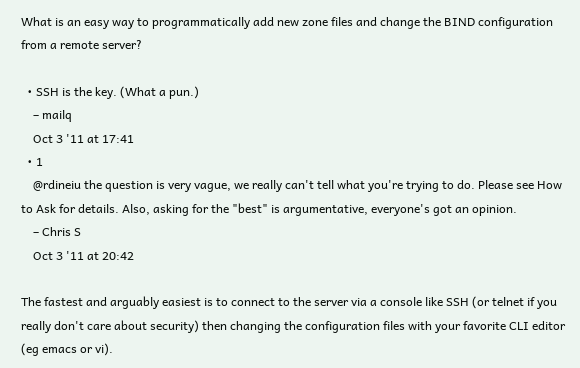What is an easy way to programmatically add new zone files and change the BIND configuration from a remote server?

  • SSH is the key. (What a pun.)
    – mailq
    Oct 3 '11 at 17:41
  • 1
    @rdineiu the question is very vague, we really can't tell what you're trying to do. Please see How to Ask for details. Also, asking for the "best" is argumentative, everyone's got an opinion.
    – Chris S
    Oct 3 '11 at 20:42

The fastest and arguably easiest is to connect to the server via a console like SSH (or telnet if you really don't care about security) then changing the configuration files with your favorite CLI editor (eg emacs or vi).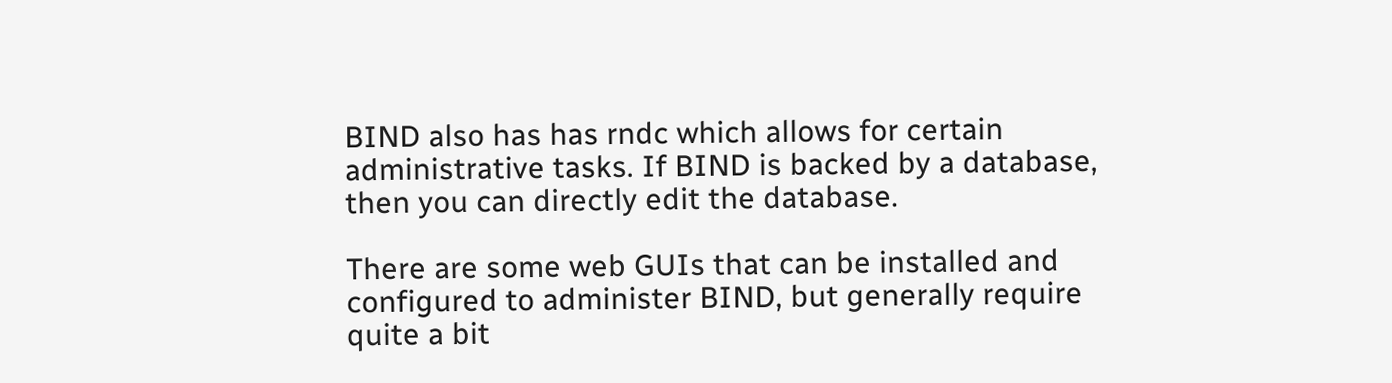BIND also has has rndc which allows for certain administrative tasks. If BIND is backed by a database, then you can directly edit the database.

There are some web GUIs that can be installed and configured to administer BIND, but generally require quite a bit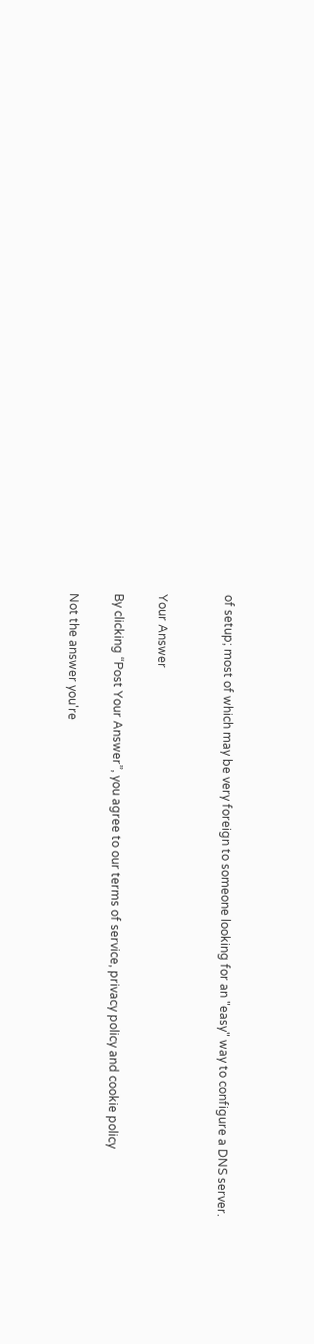of setup; most of which may be very foreign to someone looking for an "easy" way to configure a DNS server.


Your Answer

By clicking “Post Your Answer”, you agree to our terms of service, privacy policy and cookie policy

Not the answer you're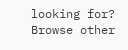looking for? Browse other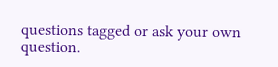questions tagged or ask your own question.